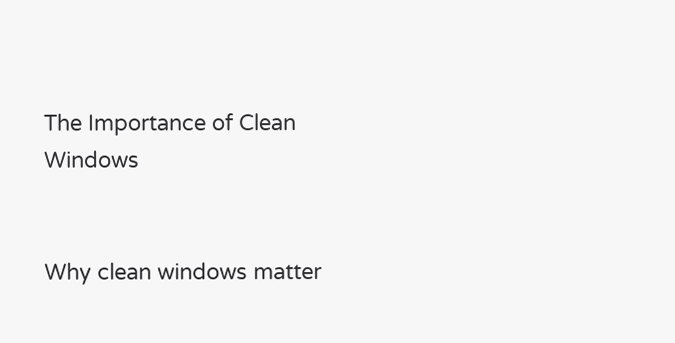The Importance of Clean Windows


Why clean windows matter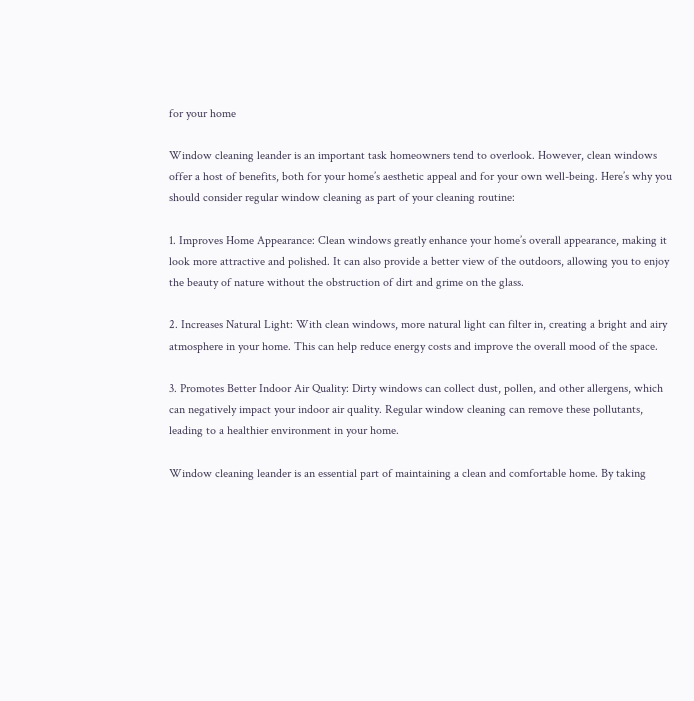for your home

Window cleaning leander is an important task homeowners tend to overlook. However, clean windows offer a host of benefits, both for your home’s aesthetic appeal and for your own well-being. Here’s why you should consider regular window cleaning as part of your cleaning routine:

1. Improves Home Appearance: Clean windows greatly enhance your home’s overall appearance, making it look more attractive and polished. It can also provide a better view of the outdoors, allowing you to enjoy the beauty of nature without the obstruction of dirt and grime on the glass.

2. Increases Natural Light: With clean windows, more natural light can filter in, creating a bright and airy atmosphere in your home. This can help reduce energy costs and improve the overall mood of the space.

3. Promotes Better Indoor Air Quality: Dirty windows can collect dust, pollen, and other allergens, which can negatively impact your indoor air quality. Regular window cleaning can remove these pollutants, leading to a healthier environment in your home.

Window cleaning leander is an essential part of maintaining a clean and comfortable home. By taking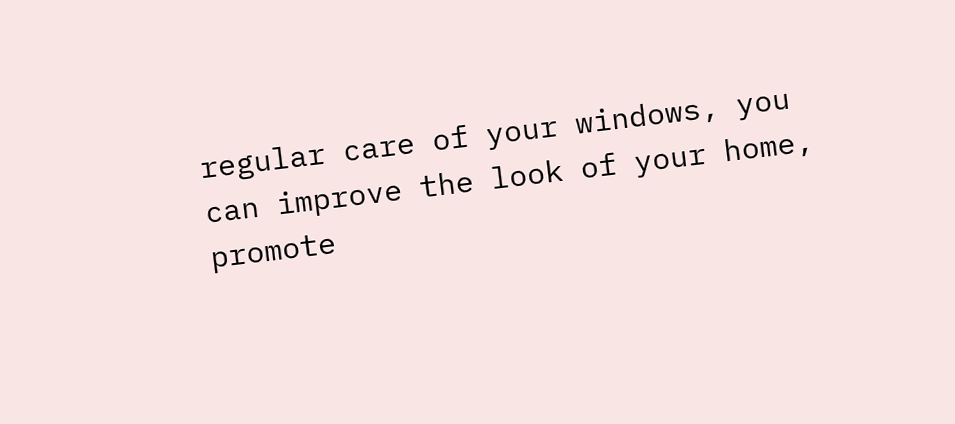regular care of your windows, you can improve the look of your home, promote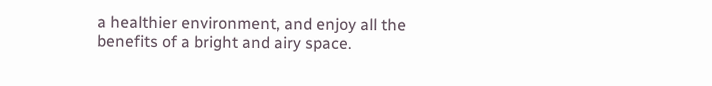a healthier environment, and enjoy all the benefits of a bright and airy space.